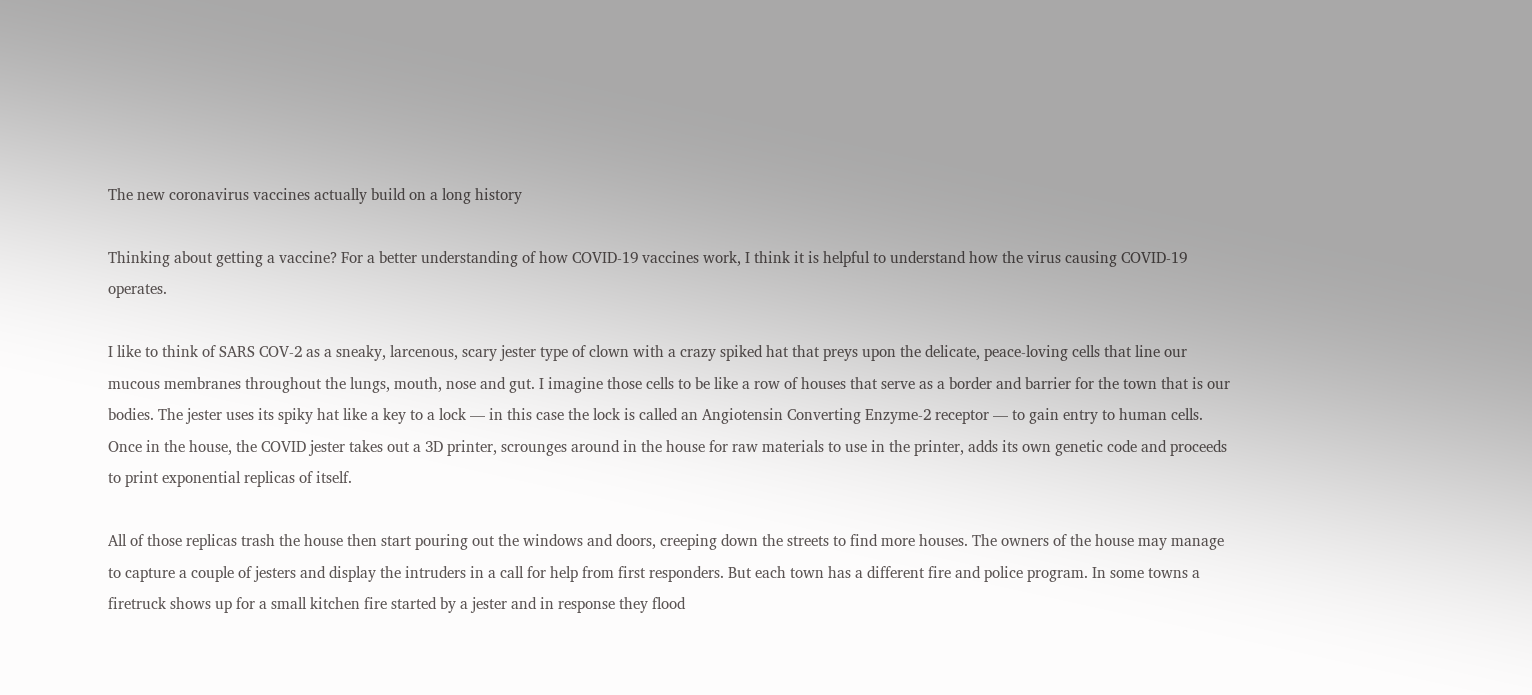The new coronavirus vaccines actually build on a long history

Thinking about getting a vaccine? For a better understanding of how COVID-19 vaccines work, I think it is helpful to understand how the virus causing COVID-19 operates.

I like to think of SARS COV-2 as a sneaky, larcenous, scary jester type of clown with a crazy spiked hat that preys upon the delicate, peace-loving cells that line our mucous membranes throughout the lungs, mouth, nose and gut. I imagine those cells to be like a row of houses that serve as a border and barrier for the town that is our bodies. The jester uses its spiky hat like a key to a lock — in this case the lock is called an Angiotensin Converting Enzyme-2 receptor — to gain entry to human cells. Once in the house, the COVID jester takes out a 3D printer, scrounges around in the house for raw materials to use in the printer, adds its own genetic code and proceeds to print exponential replicas of itself.

All of those replicas trash the house then start pouring out the windows and doors, creeping down the streets to find more houses. The owners of the house may manage to capture a couple of jesters and display the intruders in a call for help from first responders. But each town has a different fire and police program. In some towns a firetruck shows up for a small kitchen fire started by a jester and in response they flood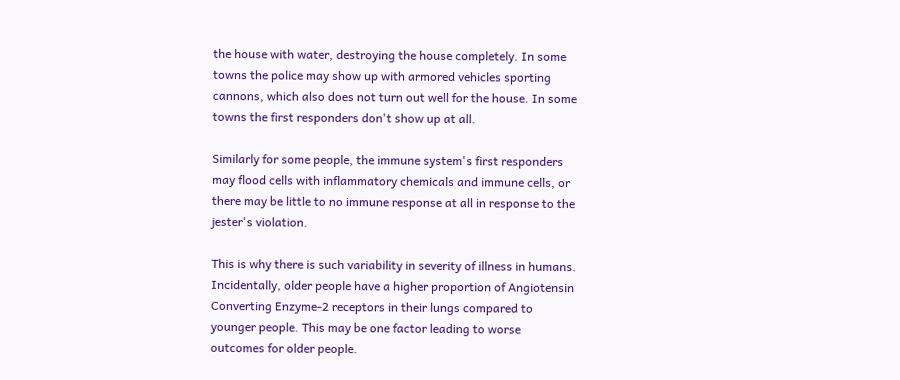the house with water, destroying the house completely. In some towns the police may show up with armored vehicles sporting cannons, which also does not turn out well for the house. In some towns the first responders don't show up at all.

Similarly for some people, the immune system's first responders may flood cells with inflammatory chemicals and immune cells, or there may be little to no immune response at all in response to the jester's violation.

This is why there is such variability in severity of illness in humans. Incidentally, older people have a higher proportion of Angiotensin Converting Enzyme-2 receptors in their lungs compared to younger people. This may be one factor leading to worse outcomes for older people.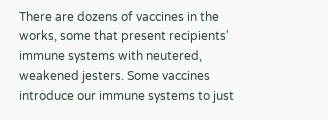There are dozens of vaccines in the works, some that present recipients' immune systems with neutered, weakened jesters. Some vaccines introduce our immune systems to just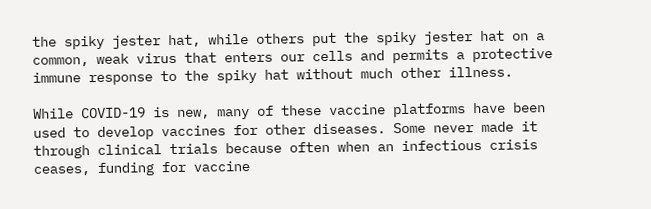the spiky jester hat, while others put the spiky jester hat on a common, weak virus that enters our cells and permits a protective immune response to the spiky hat without much other illness.

While COVID-19 is new, many of these vaccine platforms have been used to develop vaccines for other diseases. Some never made it through clinical trials because often when an infectious crisis ceases, funding for vaccine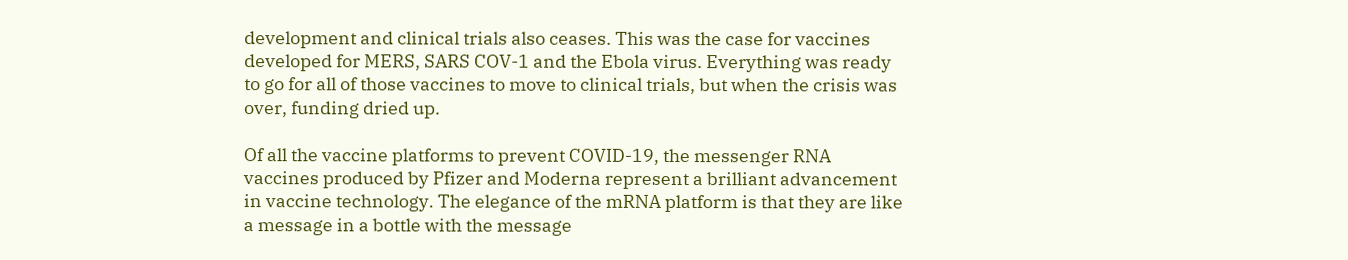development and clinical trials also ceases. This was the case for vaccines developed for MERS, SARS COV-1 and the Ebola virus. Everything was ready to go for all of those vaccines to move to clinical trials, but when the crisis was over, funding dried up.

Of all the vaccine platforms to prevent COVID-19, the messenger RNA vaccines produced by Pfizer and Moderna represent a brilliant advancement in vaccine technology. The elegance of the mRNA platform is that they are like a message in a bottle with the message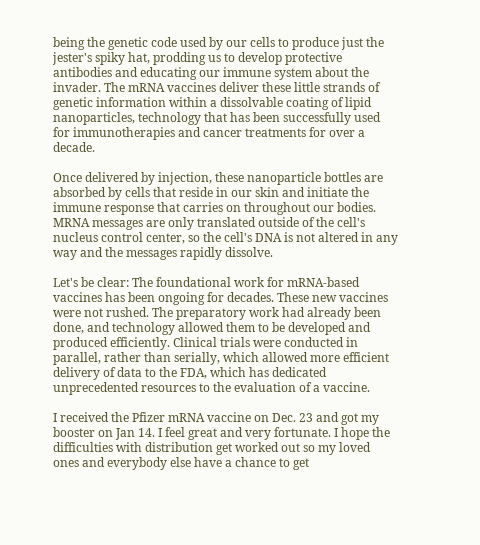being the genetic code used by our cells to produce just the jester's spiky hat, prodding us to develop protective antibodies and educating our immune system about the invader. The mRNA vaccines deliver these little strands of genetic information within a dissolvable coating of lipid nanoparticles, technology that has been successfully used for immunotherapies and cancer treatments for over a decade.

Once delivered by injection, these nanoparticle bottles are absorbed by cells that reside in our skin and initiate the immune response that carries on throughout our bodies. MRNA messages are only translated outside of the cell's nucleus control center, so the cell's DNA is not altered in any way and the messages rapidly dissolve.

Let's be clear: The foundational work for mRNA-based vaccines has been ongoing for decades. These new vaccines were not rushed. The preparatory work had already been done, and technology allowed them to be developed and produced efficiently. Clinical trials were conducted in parallel, rather than serially, which allowed more efficient delivery of data to the FDA, which has dedicated unprecedented resources to the evaluation of a vaccine.

I received the Pfizer mRNA vaccine on Dec. 23 and got my booster on Jan 14. I feel great and very fortunate. I hope the difficulties with distribution get worked out so my loved ones and everybody else have a chance to get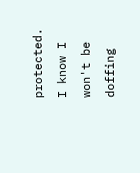protected. I know I won't be doffing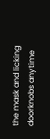the mask and licking doorknobs anytime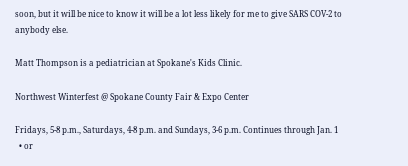soon, but it will be nice to know it will be a lot less likely for me to give SARS COV-2 to anybody else.

Matt Thompson is a pediatrician at Spokane's Kids Clinic.

Northwest Winterfest @ Spokane County Fair & Expo Center

Fridays, 5-8 p.m., Saturdays, 4-8 p.m. and Sundays, 3-6 p.m. Continues through Jan. 1
  • or